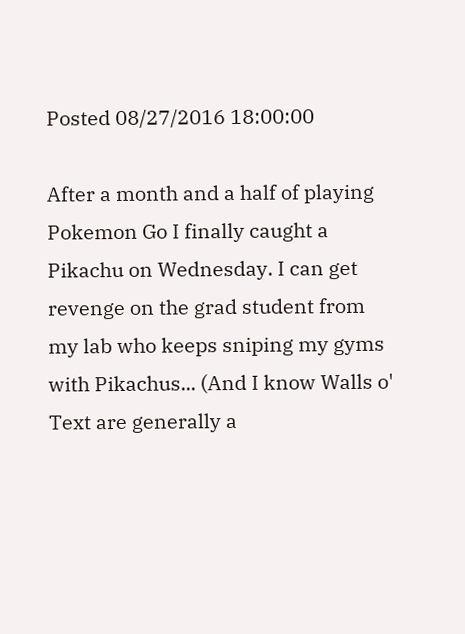Posted 08/27/2016 18:00:00

After a month and a half of playing Pokemon Go I finally caught a Pikachu on Wednesday. I can get revenge on the grad student from my lab who keeps sniping my gyms with Pikachus... (And I know Walls o' Text are generally a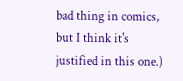bad thing in comics, but I think it's justified in this one.)